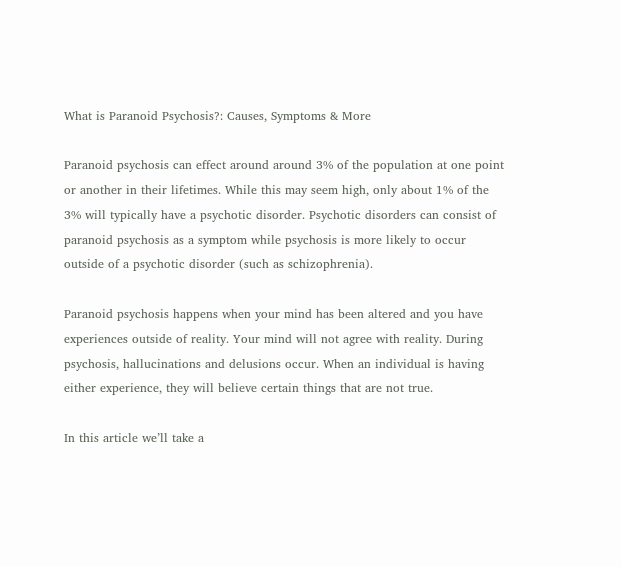What is Paranoid Psychosis?: Causes, Symptoms & More

Paranoid psychosis can effect around around 3% of the population at one point or another in their lifetimes. While this may seem high, only about 1% of the 3% will typically have a psychotic disorder. Psychotic disorders can consist of paranoid psychosis as a symptom while psychosis is more likely to occur outside of a psychotic disorder (such as schizophrenia).

Paranoid psychosis happens when your mind has been altered and you have experiences outside of reality. Your mind will not agree with reality. During psychosis, hallucinations and delusions occur. When an individual is having either experience, they will believe certain things that are not true.

In this article we’ll take a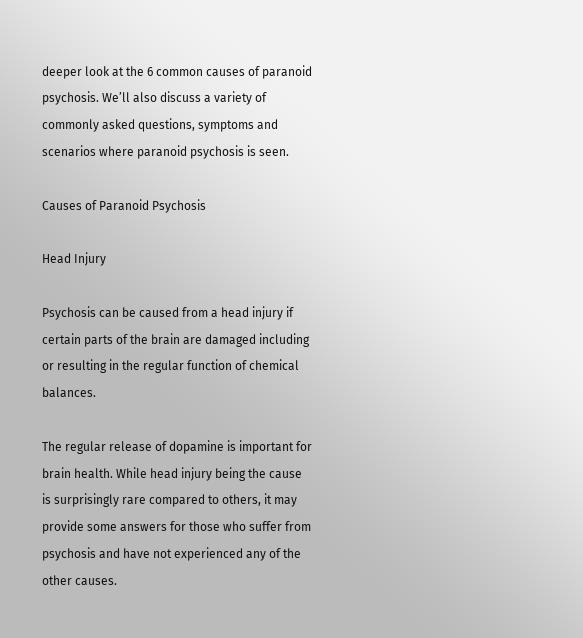deeper look at the 6 common causes of paranoid psychosis. We’ll also discuss a variety of commonly asked questions, symptoms and scenarios where paranoid psychosis is seen.

Causes of Paranoid Psychosis

Head Injury

Psychosis can be caused from a head injury if certain parts of the brain are damaged including or resulting in the regular function of chemical balances.

The regular release of dopamine is important for brain health. While head injury being the cause is surprisingly rare compared to others, it may provide some answers for those who suffer from psychosis and have not experienced any of the other causes.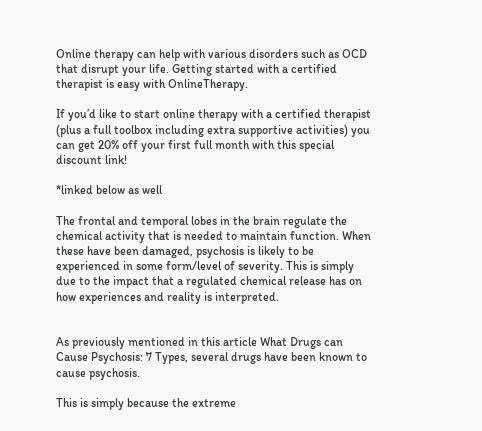Online therapy can help with various disorders such as OCD that disrupt your life. Getting started with a certified therapist is easy with OnlineTherapy.

If you’d like to start online therapy with a certified therapist (plus a full toolbox including extra supportive activities) you can get 20% off your first full month with this special discount link!

*linked below as well

The frontal and temporal lobes in the brain regulate the chemical activity that is needed to maintain function. When these have been damaged, psychosis is likely to be experienced in some form/level of severity. This is simply due to the impact that a regulated chemical release has on how experiences and reality is interpreted.


As previously mentioned in this article What Drugs can Cause Psychosis: 7 Types, several drugs have been known to cause psychosis.

This is simply because the extreme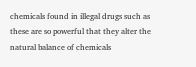chemicals found in illegal drugs such as these are so powerful that they alter the natural balance of chemicals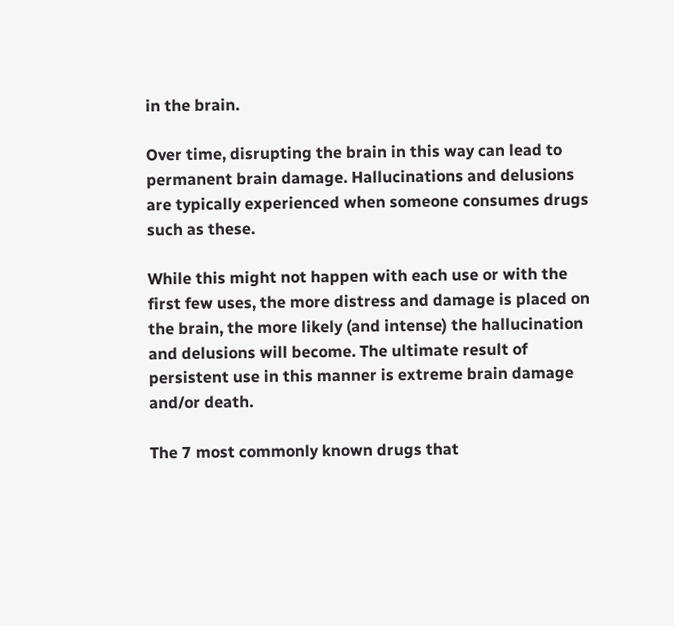in the brain.

Over time, disrupting the brain in this way can lead to permanent brain damage. Hallucinations and delusions are typically experienced when someone consumes drugs such as these.

While this might not happen with each use or with the first few uses, the more distress and damage is placed on the brain, the more likely (and intense) the hallucination and delusions will become. The ultimate result of persistent use in this manner is extreme brain damage and/or death.

The 7 most commonly known drugs that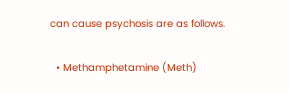can cause psychosis are as follows.

  • Methamphetamine (Meth)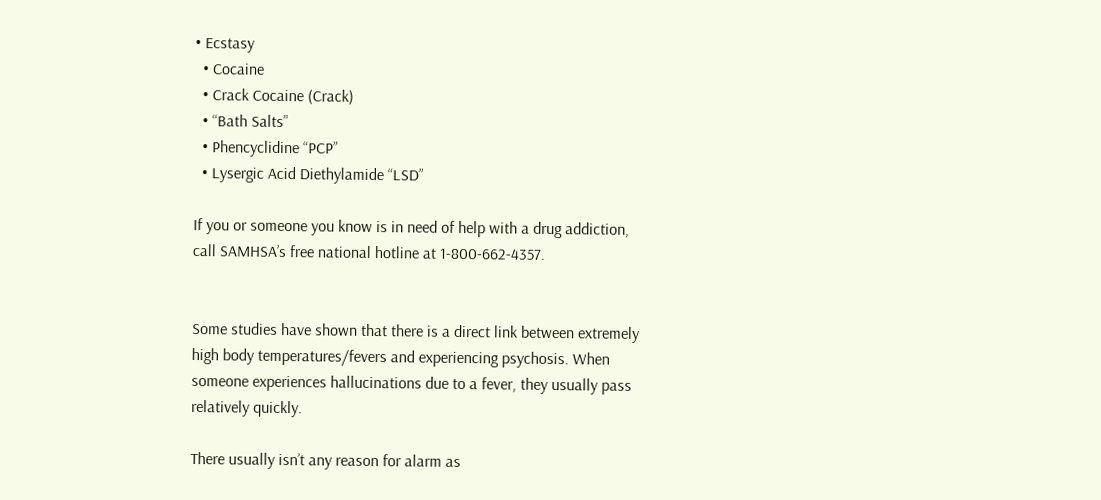• Ecstasy
  • Cocaine
  • Crack Cocaine (Crack)
  • “Bath Salts”
  • Phencyclidine “PCP”
  • Lysergic Acid Diethylamide “LSD”

If you or someone you know is in need of help with a drug addiction, call SAMHSA’s free national hotline at 1-800-662-4357.


Some studies have shown that there is a direct link between extremely high body temperatures/fevers and experiencing psychosis. When someone experiences hallucinations due to a fever, they usually pass relatively quickly.

There usually isn’t any reason for alarm as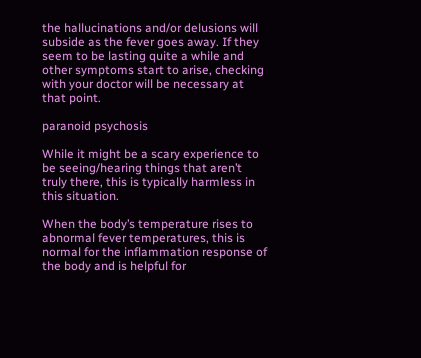the hallucinations and/or delusions will subside as the fever goes away. If they seem to be lasting quite a while and other symptoms start to arise, checking with your doctor will be necessary at that point.

paranoid psychosis

While it might be a scary experience to be seeing/hearing things that aren’t truly there, this is typically harmless in this situation.

When the body’s temperature rises to abnormal fever temperatures, this is normal for the inflammation response of the body and is helpful for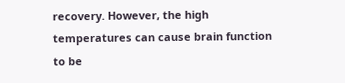recovery. However, the high temperatures can cause brain function to be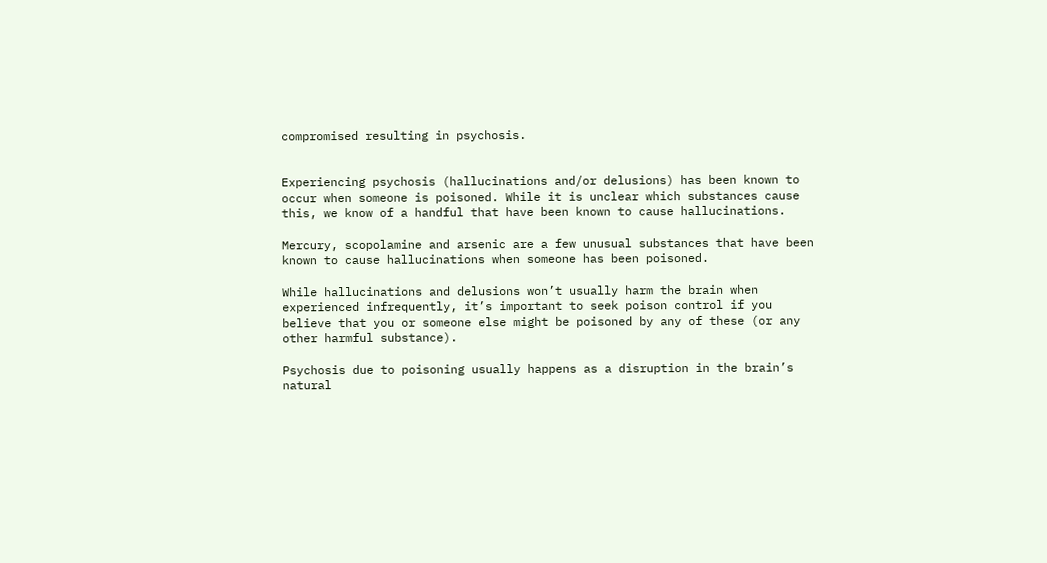compromised resulting in psychosis.


Experiencing psychosis (hallucinations and/or delusions) has been known to occur when someone is poisoned. While it is unclear which substances cause this, we know of a handful that have been known to cause hallucinations.

Mercury, scopolamine and arsenic are a few unusual substances that have been known to cause hallucinations when someone has been poisoned.

While hallucinations and delusions won’t usually harm the brain when experienced infrequently, it’s important to seek poison control if you believe that you or someone else might be poisoned by any of these (or any other harmful substance).

Psychosis due to poisoning usually happens as a disruption in the brain’s natural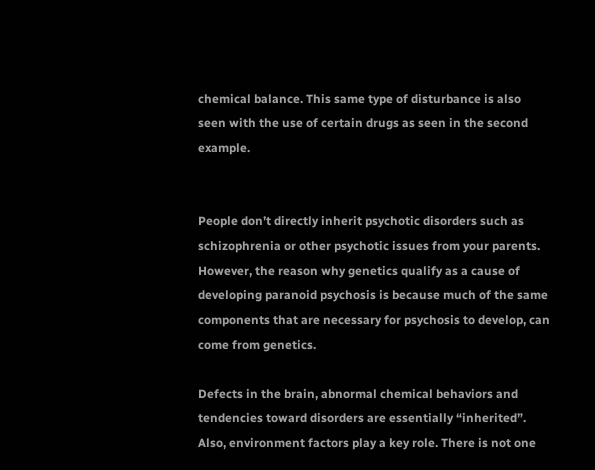chemical balance. This same type of disturbance is also seen with the use of certain drugs as seen in the second example.


People don’t directly inherit psychotic disorders such as schizophrenia or other psychotic issues from your parents. However, the reason why genetics qualify as a cause of developing paranoid psychosis is because much of the same components that are necessary for psychosis to develop, can come from genetics.

Defects in the brain, abnormal chemical behaviors and tendencies toward disorders are essentially “inherited”. Also, environment factors play a key role. There is not one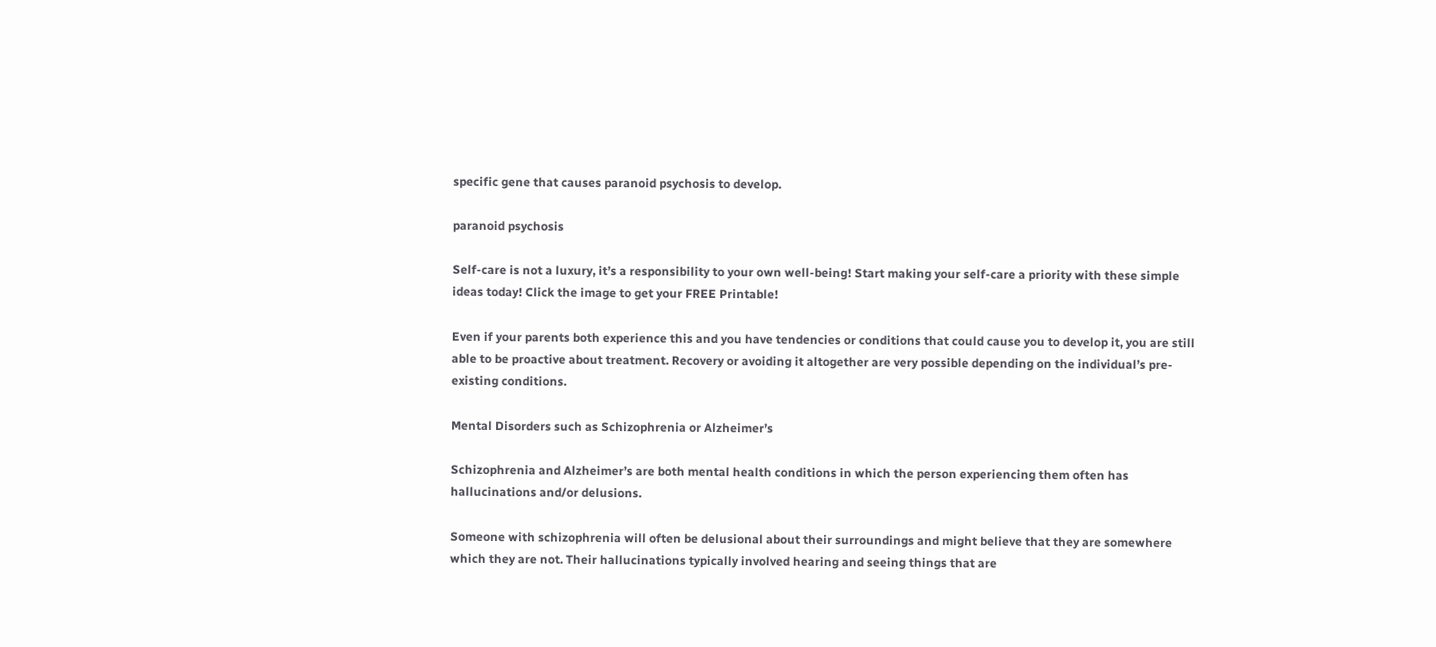specific gene that causes paranoid psychosis to develop.

paranoid psychosis

Self-care is not a luxury, it’s a responsibility to your own well-being! Start making your self-care a priority with these simple ideas today! Click the image to get your FREE Printable!

Even if your parents both experience this and you have tendencies or conditions that could cause you to develop it, you are still able to be proactive about treatment. Recovery or avoiding it altogether are very possible depending on the individual’s pre-existing conditions.

Mental Disorders such as Schizophrenia or Alzheimer’s

Schizophrenia and Alzheimer’s are both mental health conditions in which the person experiencing them often has hallucinations and/or delusions.

Someone with schizophrenia will often be delusional about their surroundings and might believe that they are somewhere which they are not. Their hallucinations typically involved hearing and seeing things that are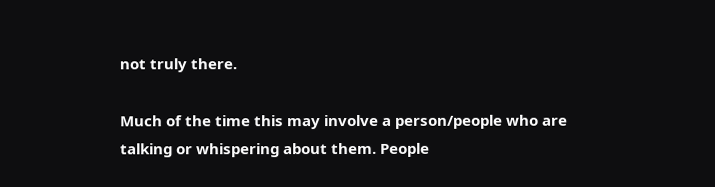not truly there.

Much of the time this may involve a person/people who are talking or whispering about them. People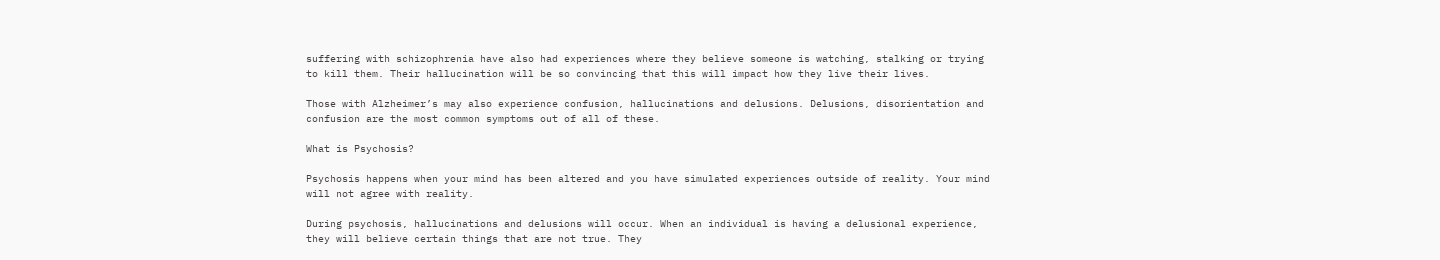suffering with schizophrenia have also had experiences where they believe someone is watching, stalking or trying to kill them. Their hallucination will be so convincing that this will impact how they live their lives.

Those with Alzheimer’s may also experience confusion, hallucinations and delusions. Delusions, disorientation and confusion are the most common symptoms out of all of these.

What is Psychosis?

Psychosis happens when your mind has been altered and you have simulated experiences outside of reality. Your mind will not agree with reality.

During psychosis, hallucinations and delusions will occur. When an individual is having a delusional experience, they will believe certain things that are not true. They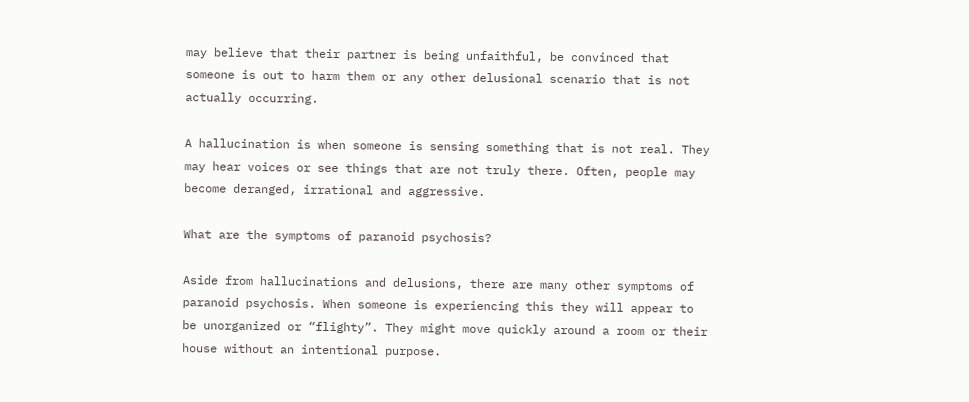may believe that their partner is being unfaithful, be convinced that someone is out to harm them or any other delusional scenario that is not actually occurring.

A hallucination is when someone is sensing something that is not real. They may hear voices or see things that are not truly there. Often, people may become deranged, irrational and aggressive.

What are the symptoms of paranoid psychosis?

Aside from hallucinations and delusions, there are many other symptoms of paranoid psychosis. When someone is experiencing this they will appear to be unorganized or “flighty”. They might move quickly around a room or their house without an intentional purpose.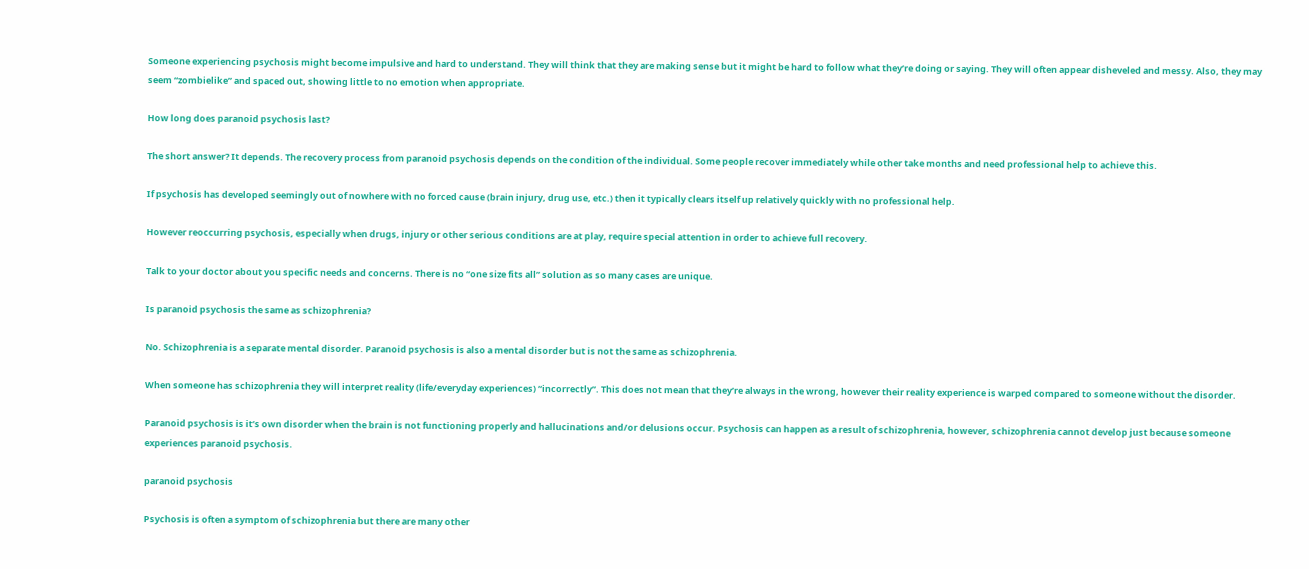Someone experiencing psychosis might become impulsive and hard to understand. They will think that they are making sense but it might be hard to follow what they’re doing or saying. They will often appear disheveled and messy. Also, they may seem “zombielike” and spaced out, showing little to no emotion when appropriate.

How long does paranoid psychosis last?

The short answer? It depends. The recovery process from paranoid psychosis depends on the condition of the individual. Some people recover immediately while other take months and need professional help to achieve this.

If psychosis has developed seemingly out of nowhere with no forced cause (brain injury, drug use, etc.) then it typically clears itself up relatively quickly with no professional help.

However reoccurring psychosis, especially when drugs, injury or other serious conditions are at play, require special attention in order to achieve full recovery.

Talk to your doctor about you specific needs and concerns. There is no “one size fits all” solution as so many cases are unique.

Is paranoid psychosis the same as schizophrenia?

No. Schizophrenia is a separate mental disorder. Paranoid psychosis is also a mental disorder but is not the same as schizophrenia.

When someone has schizophrenia they will interpret reality (life/everyday experiences) “incorrectly”. This does not mean that they’re always in the wrong, however their reality experience is warped compared to someone without the disorder.

Paranoid psychosis is it’s own disorder when the brain is not functioning properly and hallucinations and/or delusions occur. Psychosis can happen as a result of schizophrenia, however, schizophrenia cannot develop just because someone experiences paranoid psychosis.

paranoid psychosis

Psychosis is often a symptom of schizophrenia but there are many other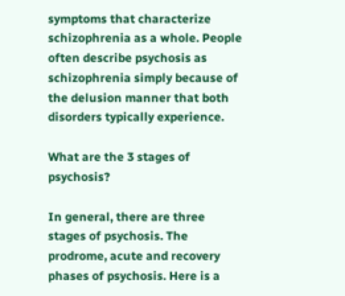symptoms that characterize schizophrenia as a whole. People often describe psychosis as schizophrenia simply because of the delusion manner that both disorders typically experience.

What are the 3 stages of psychosis?

In general, there are three stages of psychosis. The prodrome, acute and recovery phases of psychosis. Here is a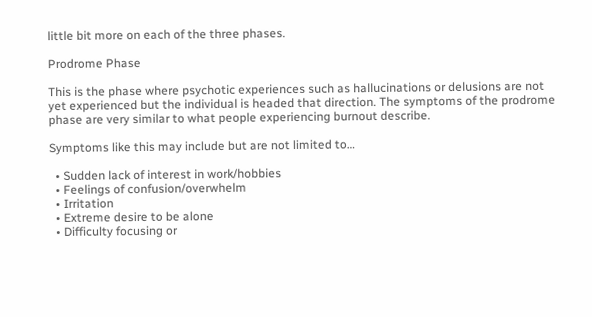little bit more on each of the three phases.

Prodrome Phase

This is the phase where psychotic experiences such as hallucinations or delusions are not yet experienced but the individual is headed that direction. The symptoms of the prodrome phase are very similar to what people experiencing burnout describe.

Symptoms like this may include but are not limited to…

  • Sudden lack of interest in work/hobbies
  • Feelings of confusion/overwhelm
  • Irritation
  • Extreme desire to be alone
  • Difficulty focusing or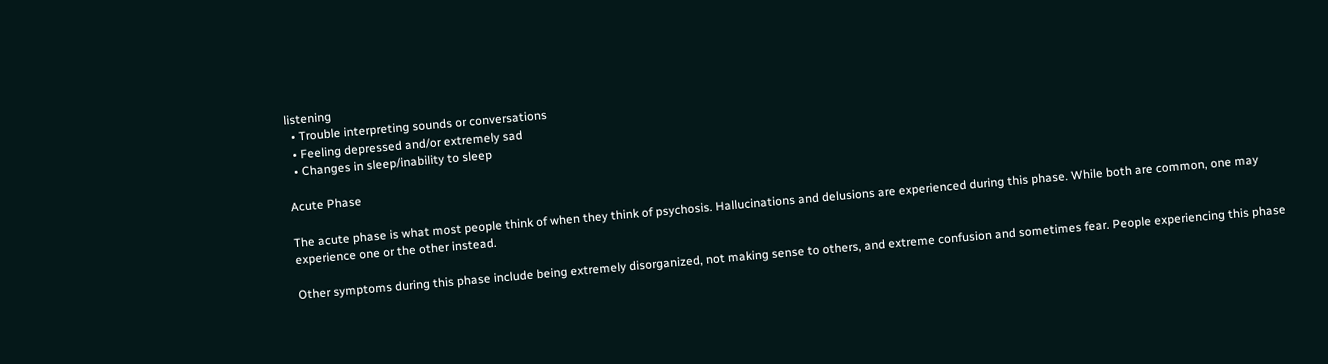listening
  • Trouble interpreting sounds or conversations
  • Feeling depressed and/or extremely sad
  • Changes in sleep/inability to sleep

Acute Phase

The acute phase is what most people think of when they think of psychosis. Hallucinations and delusions are experienced during this phase. While both are common, one may experience one or the other instead.

Other symptoms during this phase include being extremely disorganized, not making sense to others, and extreme confusion and sometimes fear. People experiencing this phase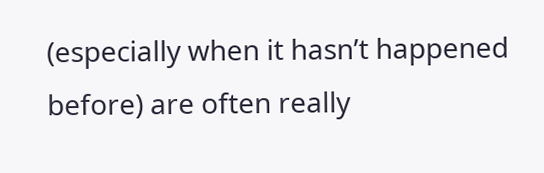(especially when it hasn’t happened before) are often really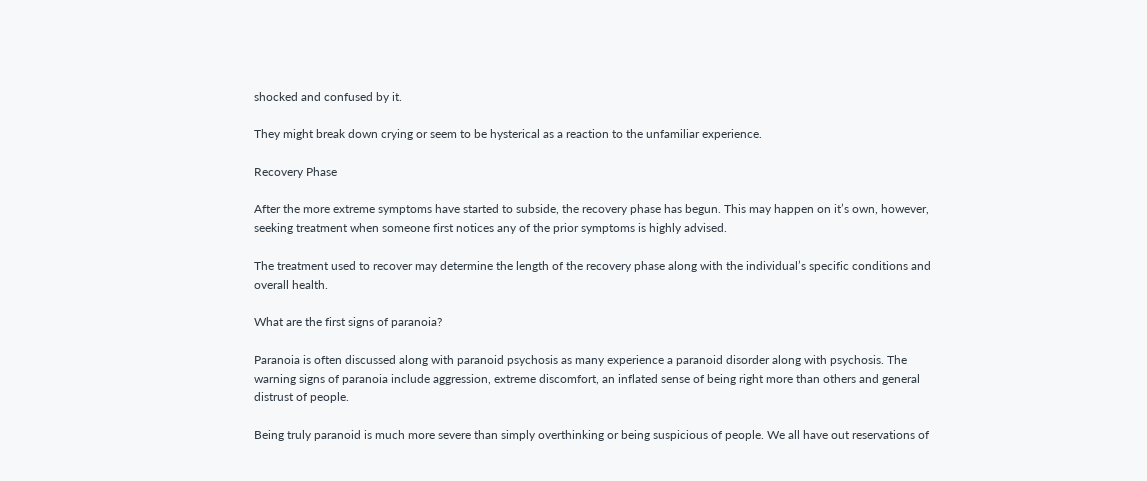shocked and confused by it.

They might break down crying or seem to be hysterical as a reaction to the unfamiliar experience.

Recovery Phase

After the more extreme symptoms have started to subside, the recovery phase has begun. This may happen on it’s own, however, seeking treatment when someone first notices any of the prior symptoms is highly advised.

The treatment used to recover may determine the length of the recovery phase along with the individual’s specific conditions and overall health.

What are the first signs of paranoia?

Paranoia is often discussed along with paranoid psychosis as many experience a paranoid disorder along with psychosis. The warning signs of paranoia include aggression, extreme discomfort, an inflated sense of being right more than others and general distrust of people.

Being truly paranoid is much more severe than simply overthinking or being suspicious of people. We all have out reservations of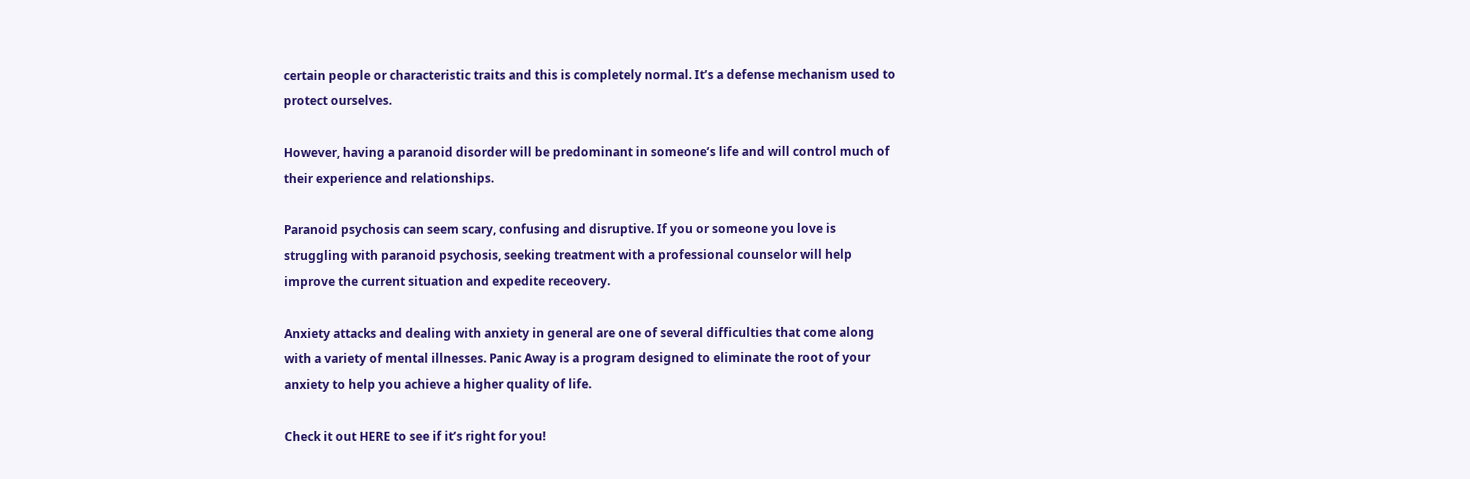certain people or characteristic traits and this is completely normal. It’s a defense mechanism used to protect ourselves.

However, having a paranoid disorder will be predominant in someone’s life and will control much of their experience and relationships.

Paranoid psychosis can seem scary, confusing and disruptive. If you or someone you love is struggling with paranoid psychosis, seeking treatment with a professional counselor will help improve the current situation and expedite receovery.

Anxiety attacks and dealing with anxiety in general are one of several difficulties that come along with a variety of mental illnesses. Panic Away is a program designed to eliminate the root of your anxiety to help you achieve a higher quality of life.

Check it out HERE to see if it’s right for you!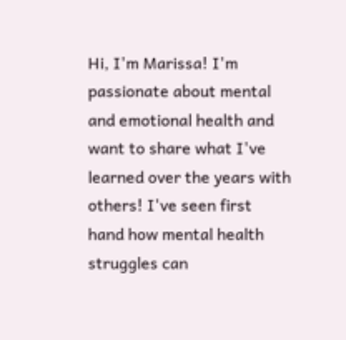Hi, I'm Marissa! I'm passionate about mental and emotional health and want to share what I've learned over the years with others! I've seen first hand how mental health struggles can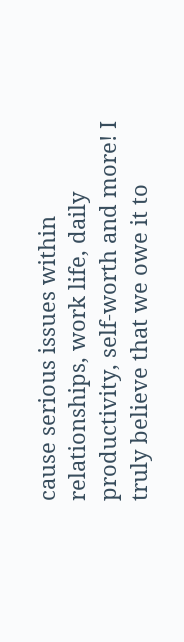cause serious issues within relationships, work life, daily productivity, self-worth and more! I truly believe that we owe it to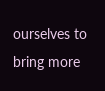ourselves to bring more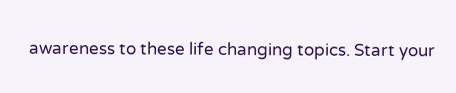awareness to these life changing topics. Start your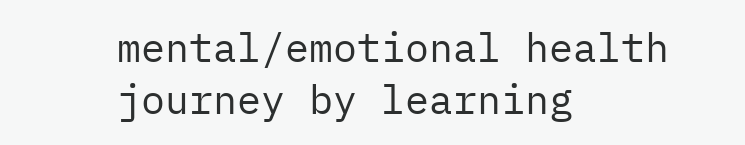mental/emotional health journey by learning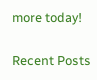more today!

Recent Posts